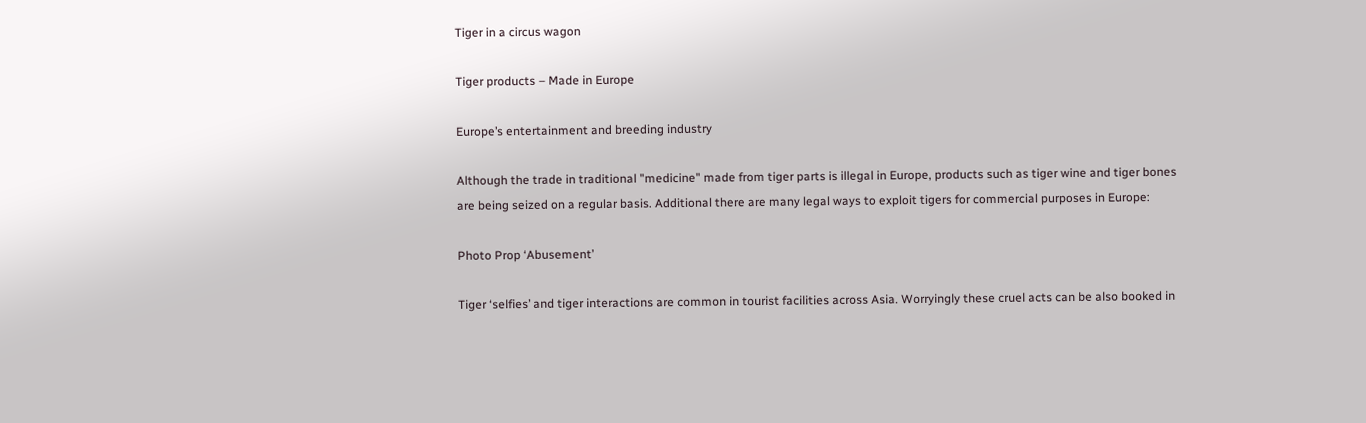Tiger in a circus wagon

Tiger products – Made in Europe

Europe’s entertainment and breeding industry

Although the trade in traditional "medicine" made from tiger parts is illegal in Europe, products such as tiger wine and tiger bones are being seized on a regular basis. Additional there are many legal ways to exploit tigers for commercial purposes in Europe:

Photo Prop ‘Abusement’

Tiger ‘selfies’ and tiger interactions are common in tourist facilities across Asia. Worryingly these cruel acts can be also booked in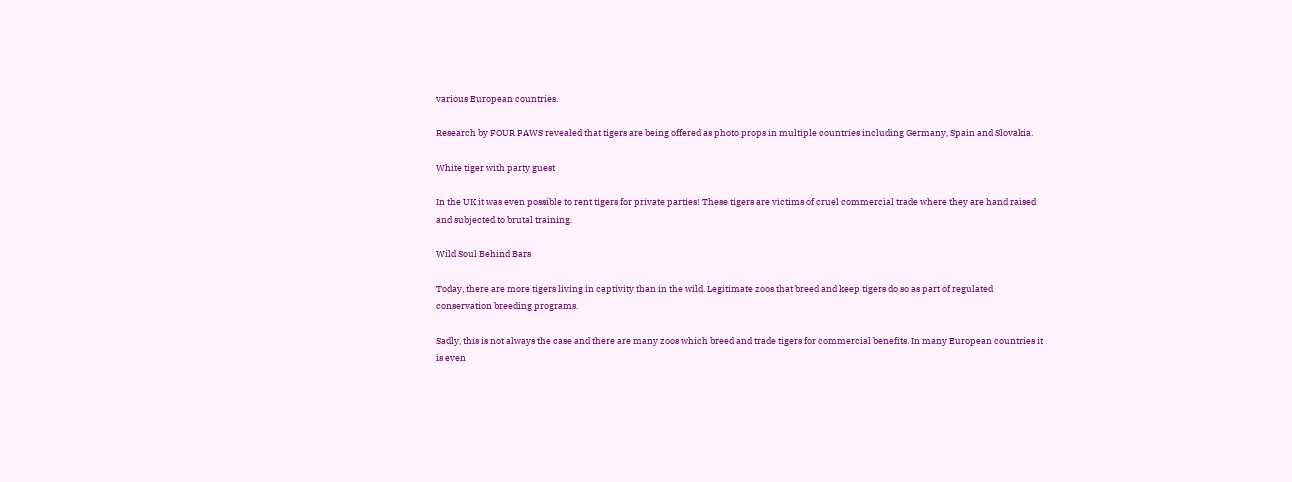various European countries.

Research by FOUR PAWS revealed that tigers are being offered as photo props in multiple countries including Germany, Spain and Slovakia.

White tiger with party guest

In the UK it was even possible to rent tigers for private parties! These tigers are victims of cruel commercial trade where they are hand raised and subjected to brutal training.

Wild Soul Behind Bars

Today, there are more tigers living in captivity than in the wild. Legitimate zoos that breed and keep tigers do so as part of regulated conservation breeding programs.

Sadly, this is not always the case and there are many zoos which breed and trade tigers for commercial benefits. In many European countries it is even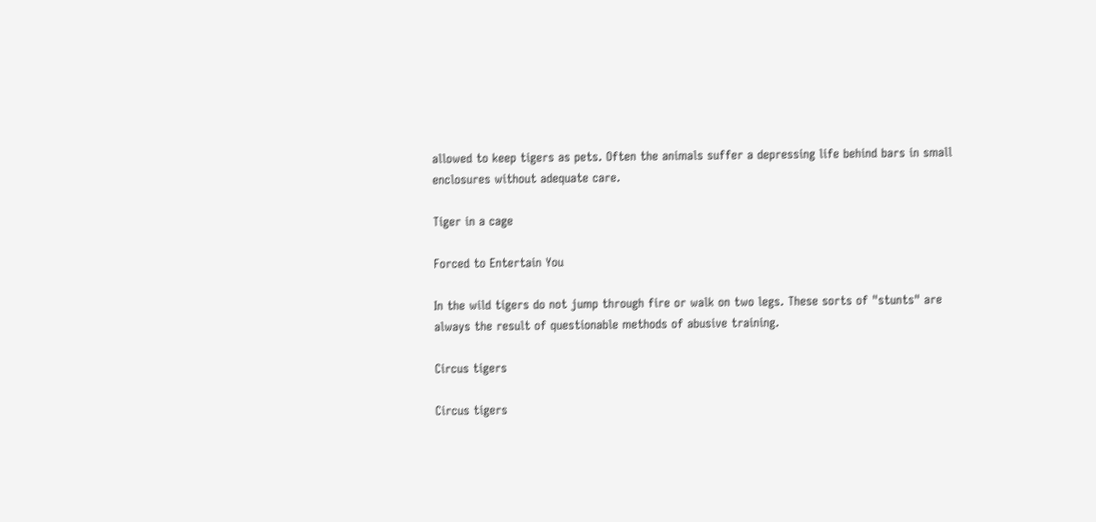allowed to keep tigers as pets. Often the animals suffer a depressing life behind bars in small enclosures without adequate care.

Tiger in a cage

Forced to Entertain You

In the wild tigers do not jump through fire or walk on two legs. These sorts of "stunts" are always the result of questionable methods of abusive training.

Circus tigers

Circus tigers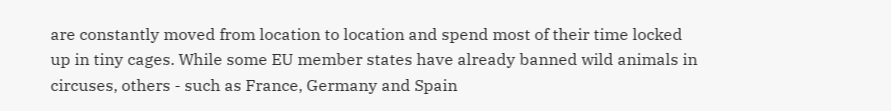are constantly moved from location to location and spend most of their time locked up in tiny cages. While some EU member states have already banned wild animals in circuses, others - such as France, Germany and Spain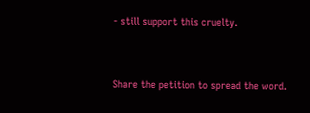- still support this cruelty.


Share the petition to spread the word.